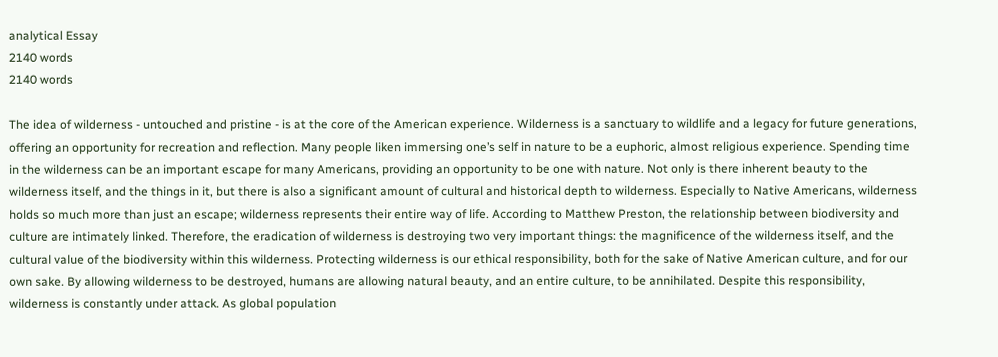analytical Essay
2140 words
2140 words

The idea of wilderness - untouched and pristine - is at the core of the American experience. Wilderness is a sanctuary to wildlife and a legacy for future generations, offering an opportunity for recreation and reflection. Many people liken immersing one’s self in nature to be a euphoric, almost religious experience. Spending time in the wilderness can be an important escape for many Americans, providing an opportunity to be one with nature. Not only is there inherent beauty to the wilderness itself, and the things in it, but there is also a significant amount of cultural and historical depth to wilderness. Especially to Native Americans, wilderness holds so much more than just an escape; wilderness represents their entire way of life. According to Matthew Preston, the relationship between biodiversity and culture are intimately linked. Therefore, the eradication of wilderness is destroying two very important things: the magnificence of the wilderness itself, and the cultural value of the biodiversity within this wilderness. Protecting wilderness is our ethical responsibility, both for the sake of Native American culture, and for our own sake. By allowing wilderness to be destroyed, humans are allowing natural beauty, and an entire culture, to be annihilated. Despite this responsibility, wilderness is constantly under attack. As global population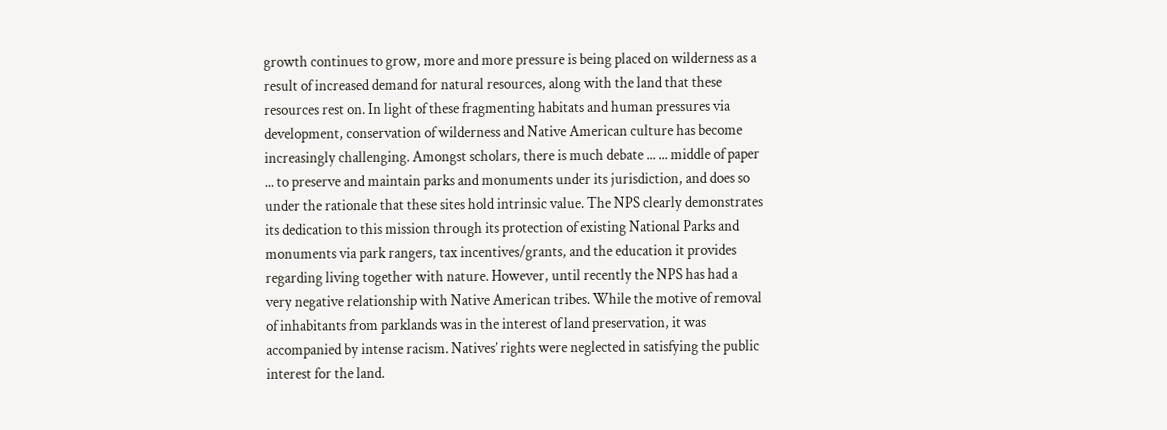growth continues to grow, more and more pressure is being placed on wilderness as a result of increased demand for natural resources, along with the land that these resources rest on. In light of these fragmenting habitats and human pressures via development, conservation of wilderness and Native American culture has become increasingly challenging. Amongst scholars, there is much debate ... ... middle of paper ... to preserve and maintain parks and monuments under its jurisdiction, and does so under the rationale that these sites hold intrinsic value. The NPS clearly demonstrates its dedication to this mission through its protection of existing National Parks and monuments via park rangers, tax incentives/grants, and the education it provides regarding living together with nature. However, until recently the NPS has had a very negative relationship with Native American tribes. While the motive of removal of inhabitants from parklands was in the interest of land preservation, it was accompanied by intense racism. Natives’ rights were neglected in satisfying the public interest for the land.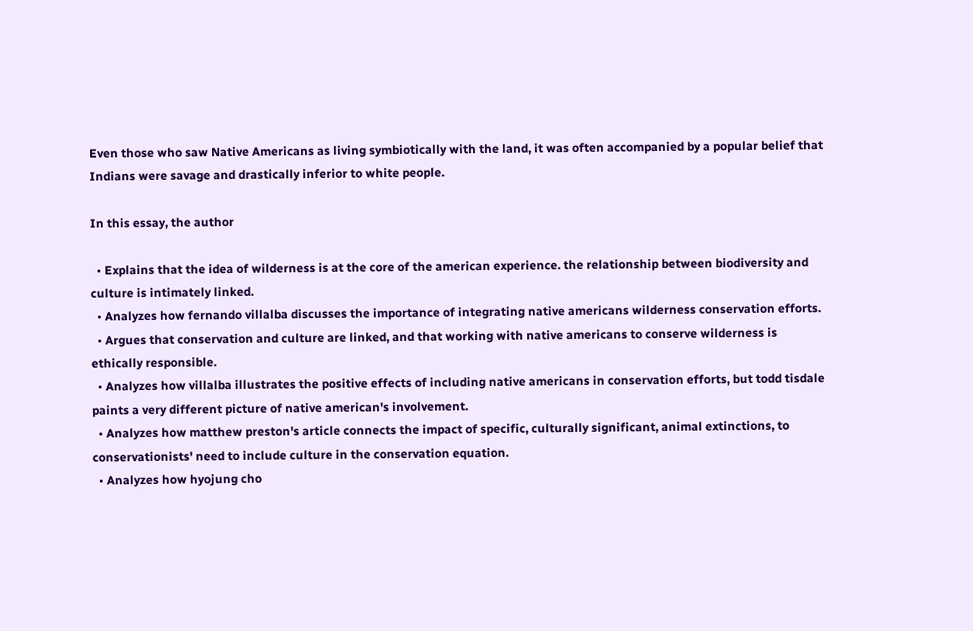Even those who saw Native Americans as living symbiotically with the land, it was often accompanied by a popular belief that Indians were savage and drastically inferior to white people.

In this essay, the author

  • Explains that the idea of wilderness is at the core of the american experience. the relationship between biodiversity and culture is intimately linked.
  • Analyzes how fernando villalba discusses the importance of integrating native americans wilderness conservation efforts.
  • Argues that conservation and culture are linked, and that working with native americans to conserve wilderness is ethically responsible.
  • Analyzes how villalba illustrates the positive effects of including native americans in conservation efforts, but todd tisdale paints a very different picture of native american's involvement.
  • Analyzes how matthew preston's article connects the impact of specific, culturally significant, animal extinctions, to conservationists' need to include culture in the conservation equation.
  • Analyzes how hyojung cho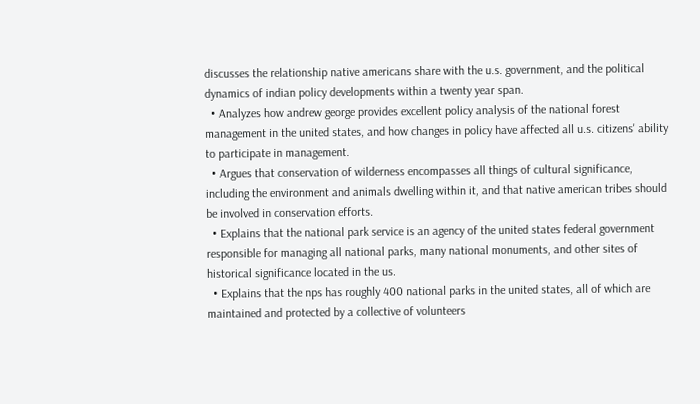discusses the relationship native americans share with the u.s. government, and the political dynamics of indian policy developments within a twenty year span.
  • Analyzes how andrew george provides excellent policy analysis of the national forest management in the united states, and how changes in policy have affected all u.s. citizens' ability to participate in management.
  • Argues that conservation of wilderness encompasses all things of cultural significance, including the environment and animals dwelling within it, and that native american tribes should be involved in conservation efforts.
  • Explains that the national park service is an agency of the united states federal government responsible for managing all national parks, many national monuments, and other sites of historical significance located in the us.
  • Explains that the nps has roughly 400 national parks in the united states, all of which are maintained and protected by a collective of volunteers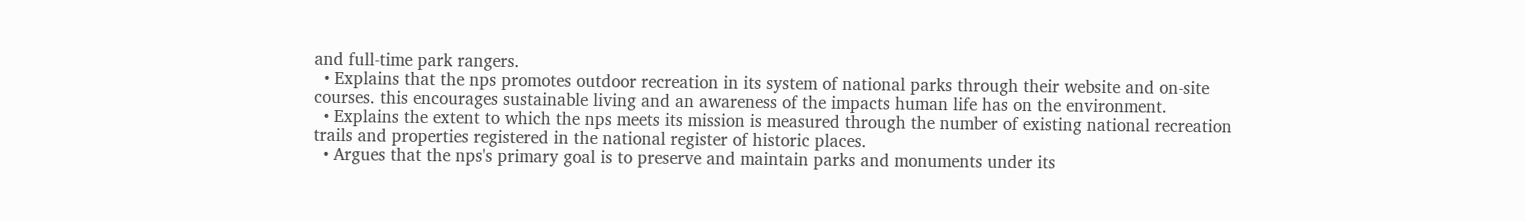and full-time park rangers.
  • Explains that the nps promotes outdoor recreation in its system of national parks through their website and on-site courses. this encourages sustainable living and an awareness of the impacts human life has on the environment.
  • Explains the extent to which the nps meets its mission is measured through the number of existing national recreation trails and properties registered in the national register of historic places.
  • Argues that the nps's primary goal is to preserve and maintain parks and monuments under its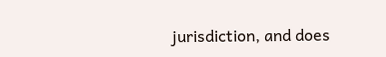jurisdiction, and does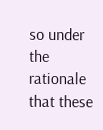so under the rationale that these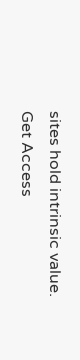sites hold intrinsic value.
Get Access